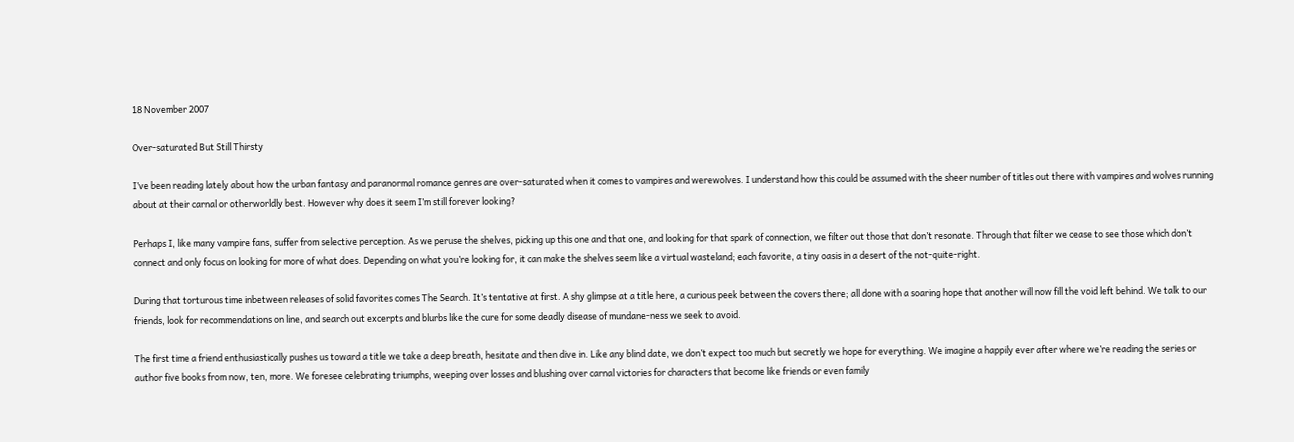18 November 2007

Over-saturated But Still Thirsty

I’ve been reading lately about how the urban fantasy and paranormal romance genres are over-saturated when it comes to vampires and werewolves. I understand how this could be assumed with the sheer number of titles out there with vampires and wolves running about at their carnal or otherworldly best. However why does it seem I’m still forever looking?

Perhaps I, like many vampire fans, suffer from selective perception. As we peruse the shelves, picking up this one and that one, and looking for that spark of connection, we filter out those that don’t resonate. Through that filter we cease to see those which don’t connect and only focus on looking for more of what does. Depending on what you’re looking for, it can make the shelves seem like a virtual wasteland; each favorite, a tiny oasis in a desert of the not-quite-right.

During that torturous time inbetween releases of solid favorites comes The Search. It’s tentative at first. A shy glimpse at a title here, a curious peek between the covers there; all done with a soaring hope that another will now fill the void left behind. We talk to our friends, look for recommendations on line, and search out excerpts and blurbs like the cure for some deadly disease of mundane-ness we seek to avoid.

The first time a friend enthusiastically pushes us toward a title we take a deep breath, hesitate and then dive in. Like any blind date, we don’t expect too much but secretly we hope for everything. We imagine a happily ever after where we’re reading the series or author five books from now, ten, more. We foresee celebrating triumphs, weeping over losses and blushing over carnal victories for characters that become like friends or even family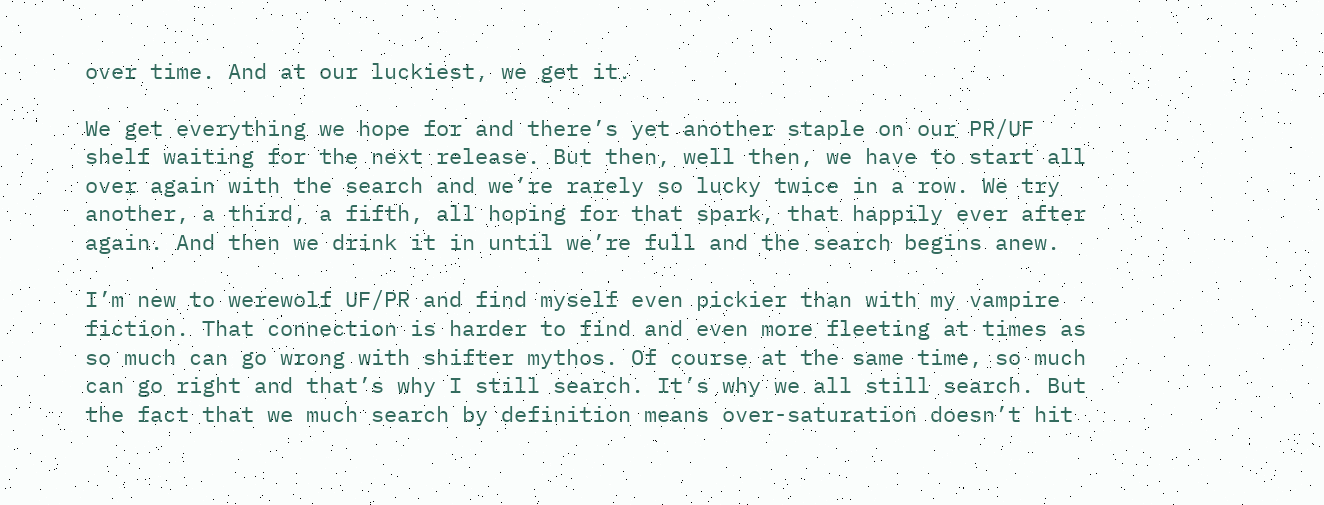over time. And at our luckiest, we get it.

We get everything we hope for and there’s yet another staple on our PR/UF shelf waiting for the next release. But then, well then, we have to start all over again with the search and we’re rarely so lucky twice in a row. We try another, a third, a fifth, all hoping for that spark, that happily ever after again. And then we drink it in until we’re full and the search begins anew.

I’m new to werewolf UF/PR and find myself even pickier than with my vampire fiction. That connection is harder to find and even more fleeting at times as so much can go wrong with shifter mythos. Of course at the same time, so much can go right and that’s why I still search. It’s why we all still search. But the fact that we much search by definition means over-saturation doesn’t hit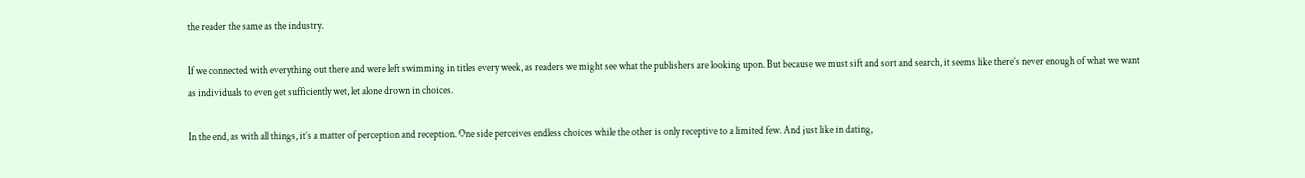the reader the same as the industry.

If we connected with everything out there and were left swimming in titles every week, as readers we might see what the publishers are looking upon. But because we must sift and sort and search, it seems like there’s never enough of what we want as individuals to even get sufficiently wet, let alone drown in choices.

In the end, as with all things, it’s a matter of perception and reception. One side perceives endless choices while the other is only receptive to a limited few. And just like in dating,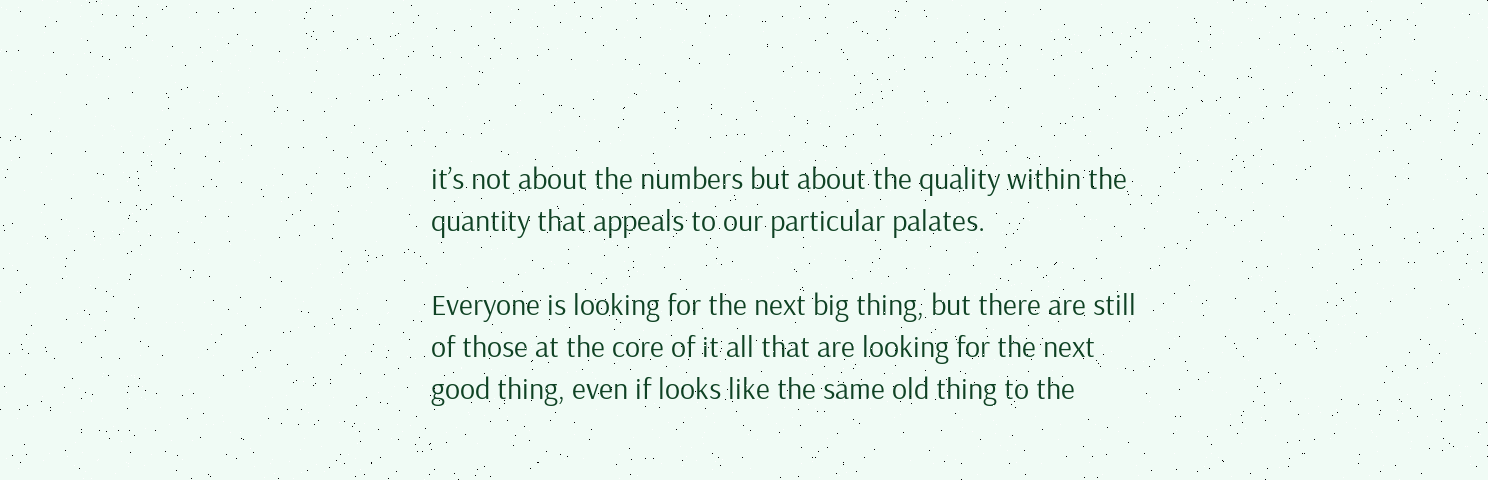it’s not about the numbers but about the quality within the quantity that appeals to our particular palates.

Everyone is looking for the next big thing, but there are still of those at the core of it all that are looking for the next good thing, even if looks like the same old thing to the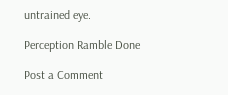untrained eye.

Perception Ramble Done

Post a Comment